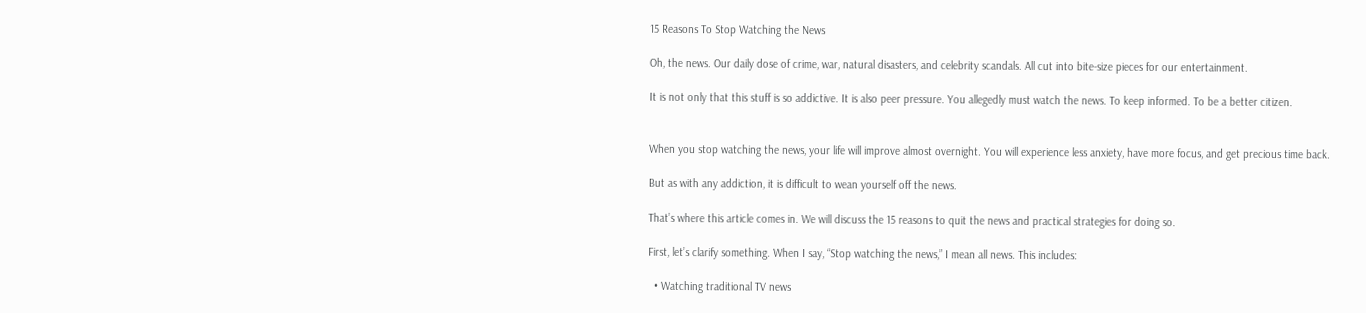15 Reasons To Stop Watching the News

Oh, the news. Our daily dose of crime, war, natural disasters, and celebrity scandals. All cut into bite-size pieces for our entertainment.

It is not only that this stuff is so addictive. It is also peer pressure. You allegedly must watch the news. To keep informed. To be a better citizen.


When you stop watching the news, your life will improve almost overnight. You will experience less anxiety, have more focus, and get precious time back.

But as with any addiction, it is difficult to wean yourself off the news.

That’s where this article comes in. We will discuss the 15 reasons to quit the news and practical strategies for doing so.

First, let’s clarify something. When I say, “Stop watching the news,” I mean all news. This includes:

  • Watching traditional TV news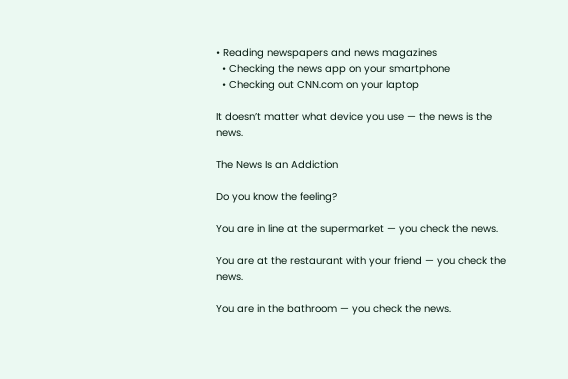• Reading newspapers and news magazines
  • Checking the news app on your smartphone
  • Checking out CNN.com on your laptop

It doesn’t matter what device you use — the news is the news.

The News Is an Addiction

Do you know the feeling?

You are in line at the supermarket — you check the news.

You are at the restaurant with your friend — you check the news.

You are in the bathroom — you check the news.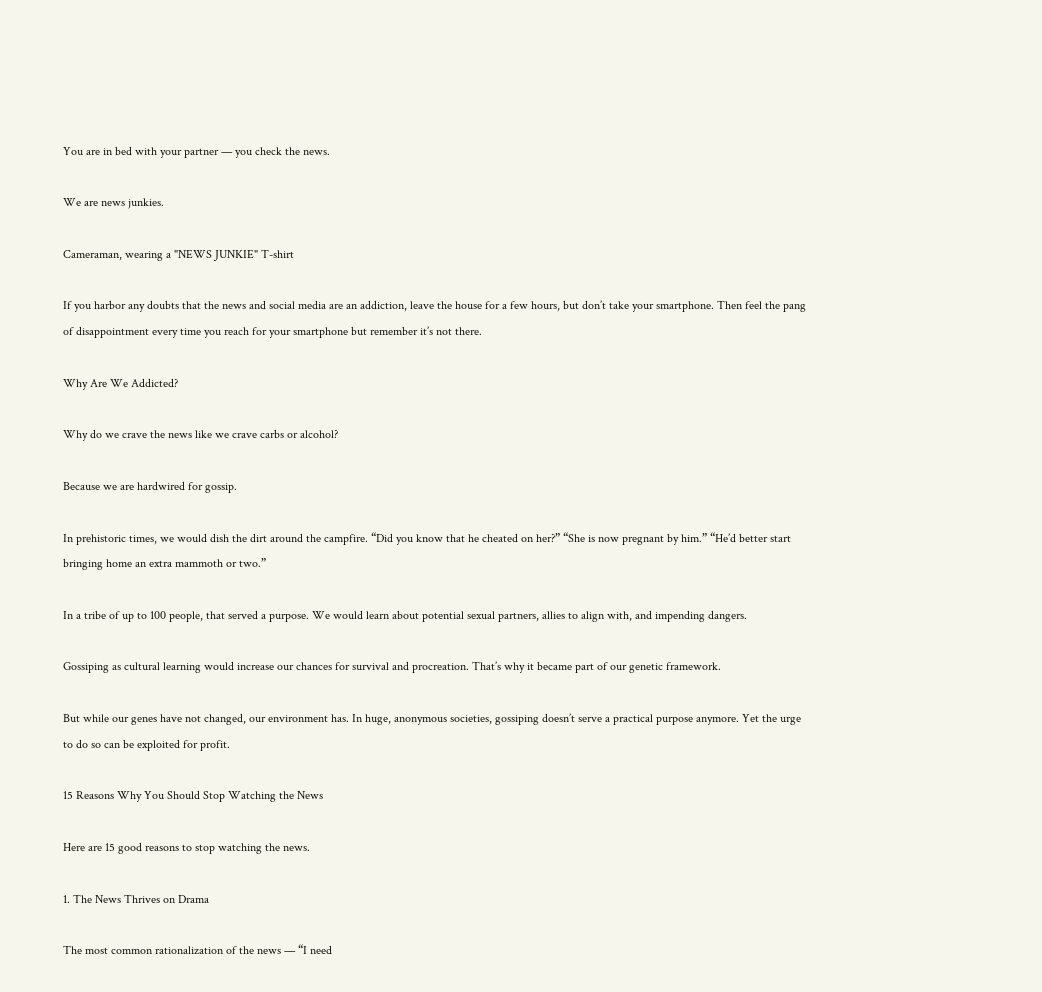You are in bed with your partner — you check the news.

We are news junkies.

Cameraman, wearing a "NEWS JUNKIE" T-shirt

If you harbor any doubts that the news and social media are an addiction, leave the house for a few hours, but don’t take your smartphone. Then feel the pang of disappointment every time you reach for your smartphone but remember it’s not there.

Why Are We Addicted?

Why do we crave the news like we crave carbs or alcohol?

Because we are hardwired for gossip.

In prehistoric times, we would dish the dirt around the campfire. “Did you know that he cheated on her?” “She is now pregnant by him.” “He’d better start bringing home an extra mammoth or two.”

In a tribe of up to 100 people, that served a purpose. We would learn about potential sexual partners, allies to align with, and impending dangers.

Gossiping as cultural learning would increase our chances for survival and procreation. That’s why it became part of our genetic framework.

But while our genes have not changed, our environment has. In huge, anonymous societies, gossiping doesn’t serve a practical purpose anymore. Yet the urge to do so can be exploited for profit.

15 Reasons Why You Should Stop Watching the News

Here are 15 good reasons to stop watching the news.

1. The News Thrives on Drama

The most common rationalization of the news — “I need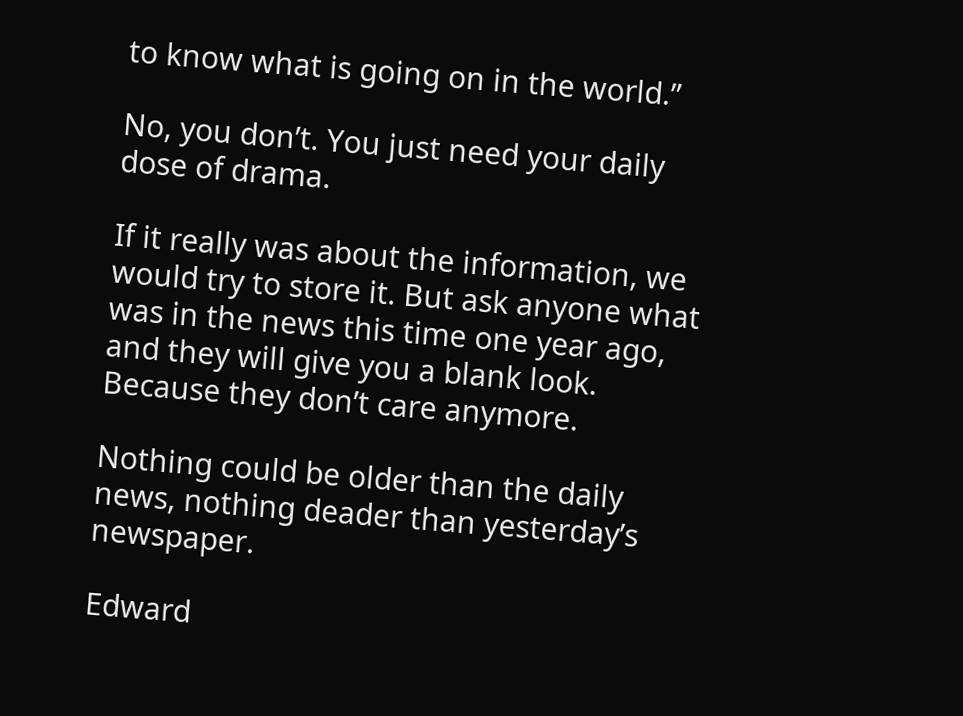to know what is going on in the world.”

No, you don’t. You just need your daily dose of drama.

If it really was about the information, we would try to store it. But ask anyone what was in the news this time one year ago, and they will give you a blank look. Because they don’t care anymore.

Nothing could be older than the daily news, nothing deader than yesterday’s newspaper.

Edward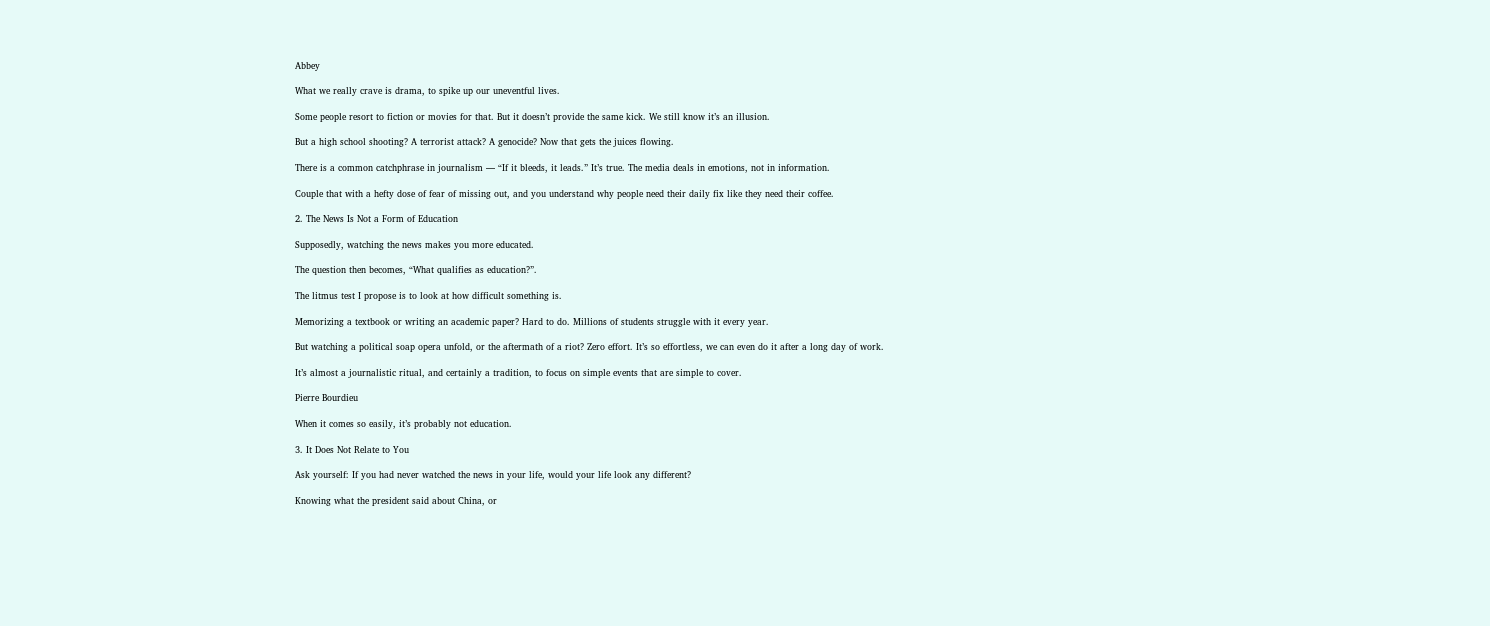Abbey

What we really crave is drama, to spike up our uneventful lives.

Some people resort to fiction or movies for that. But it doesn’t provide the same kick. We still know it’s an illusion.

But a high school shooting? A terrorist attack? A genocide? Now that gets the juices flowing.

There is a common catchphrase in journalism — “If it bleeds, it leads.” It’s true. The media deals in emotions, not in information.

Couple that with a hefty dose of fear of missing out, and you understand why people need their daily fix like they need their coffee.

2. The News Is Not a Form of Education

Supposedly, watching the news makes you more educated.

The question then becomes, “What qualifies as education?”.

The litmus test I propose is to look at how difficult something is.

Memorizing a textbook or writing an academic paper? Hard to do. Millions of students struggle with it every year.

But watching a political soap opera unfold, or the aftermath of a riot? Zero effort. It’s so effortless, we can even do it after a long day of work.

It’s almost a journalistic ritual, and certainly a tradition, to focus on simple events that are simple to cover.

Pierre Bourdieu

When it comes so easily, it’s probably not education.

3. It Does Not Relate to You

Ask yourself: If you had never watched the news in your life, would your life look any different?

Knowing what the president said about China, or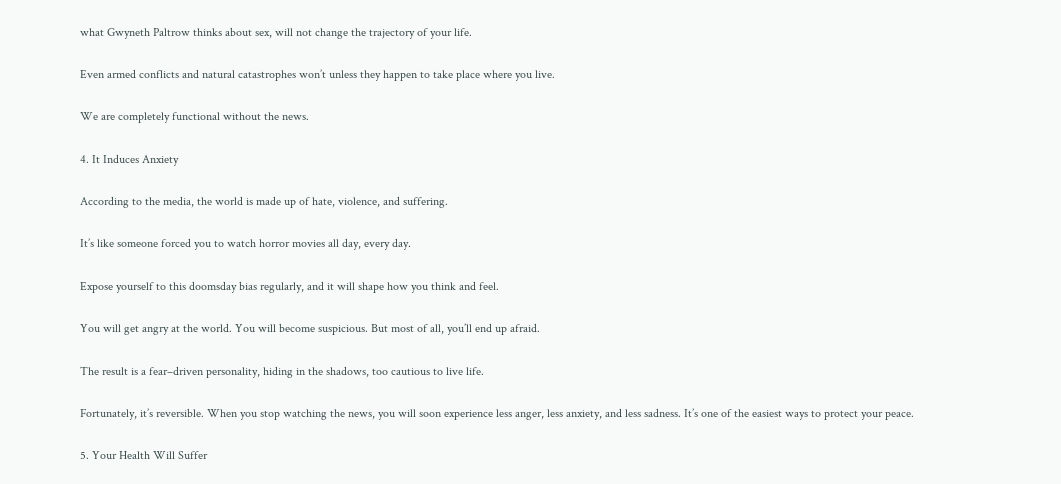what Gwyneth Paltrow thinks about sex, will not change the trajectory of your life.

Even armed conflicts and natural catastrophes won’t unless they happen to take place where you live.

We are completely functional without the news.

4. It Induces Anxiety

According to the media, the world is made up of hate, violence, and suffering.

It’s like someone forced you to watch horror movies all day, every day.

Expose yourself to this doomsday bias regularly, and it will shape how you think and feel.

You will get angry at the world. You will become suspicious. But most of all, you’ll end up afraid.

The result is a fear–driven personality, hiding in the shadows, too cautious to live life.

Fortunately, it’s reversible. When you stop watching the news, you will soon experience less anger, less anxiety, and less sadness. It’s one of the easiest ways to protect your peace.

5. Your Health Will Suffer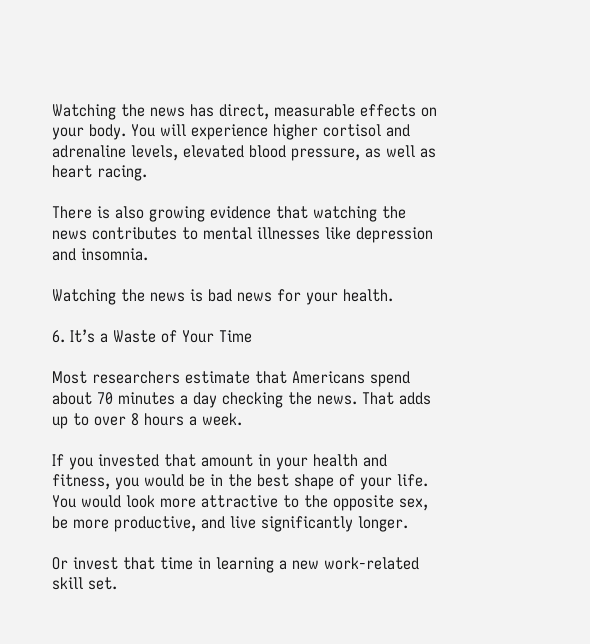Watching the news has direct, measurable effects on your body. You will experience higher cortisol and adrenaline levels, elevated blood pressure, as well as heart racing.

There is also growing evidence that watching the news contributes to mental illnesses like depression and insomnia.

Watching the news is bad news for your health.

6. It’s a Waste of Your Time

Most researchers estimate that Americans spend about 70 minutes a day checking the news. That adds up to over 8 hours a week.

If you invested that amount in your health and fitness, you would be in the best shape of your life. You would look more attractive to the opposite sex, be more productive, and live significantly longer.

Or invest that time in learning a new work-related skill set.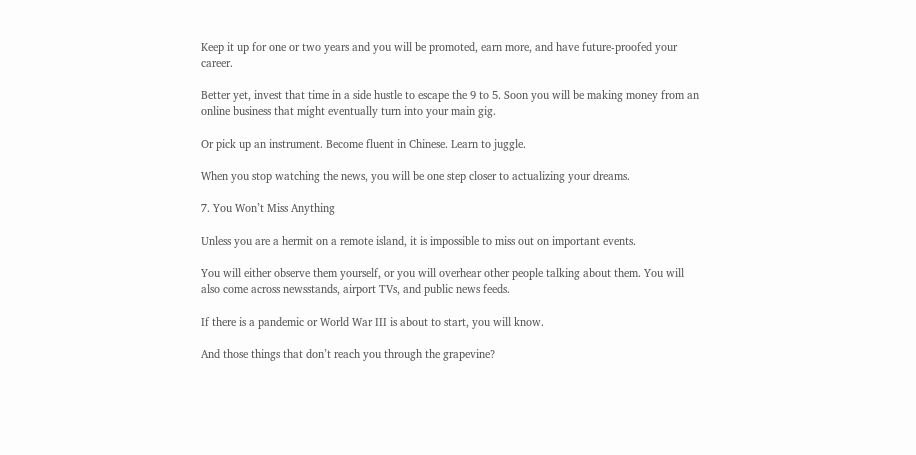Keep it up for one or two years and you will be promoted, earn more, and have future-proofed your career.

Better yet, invest that time in a side hustle to escape the 9 to 5. Soon you will be making money from an online business that might eventually turn into your main gig.

Or pick up an instrument. Become fluent in Chinese. Learn to juggle.

When you stop watching the news, you will be one step closer to actualizing your dreams.

7. You Won’t Miss Anything

Unless you are a hermit on a remote island, it is impossible to miss out on important events.

You will either observe them yourself, or you will overhear other people talking about them. You will also come across newsstands, airport TVs, and public news feeds.

If there is a pandemic or World War III is about to start, you will know.

And those things that don’t reach you through the grapevine?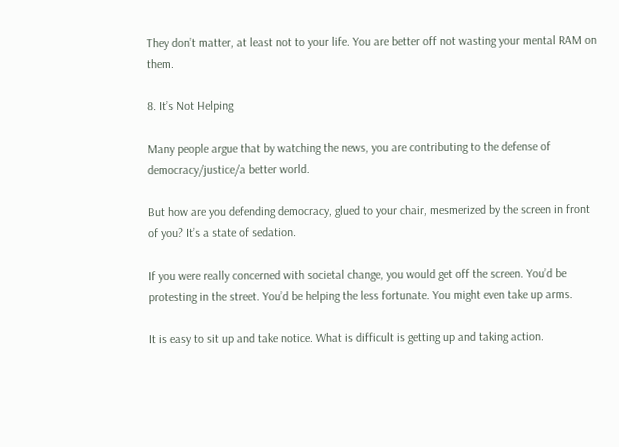They don’t matter, at least not to your life. You are better off not wasting your mental RAM on them.

8. It’s Not Helping

Many people argue that by watching the news, you are contributing to the defense of democracy/justice/a better world.

But how are you defending democracy, glued to your chair, mesmerized by the screen in front of you? It’s a state of sedation.

If you were really concerned with societal change, you would get off the screen. You’d be protesting in the street. You’d be helping the less fortunate. You might even take up arms.

It is easy to sit up and take notice. What is difficult is getting up and taking action.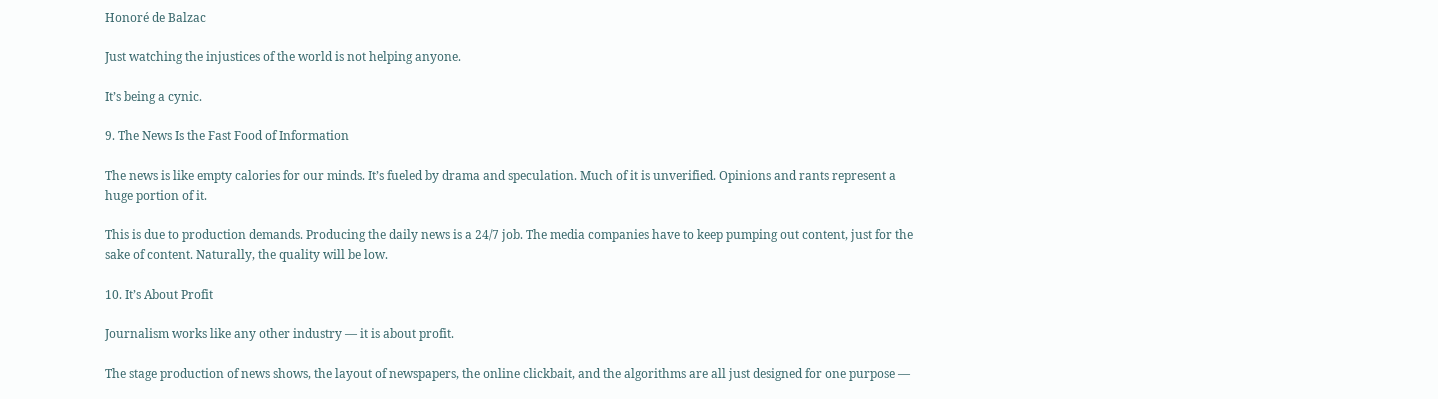Honoré de Balzac

Just watching the injustices of the world is not helping anyone.

It’s being a cynic.

9. The News Is the Fast Food of Information

The news is like empty calories for our minds. It’s fueled by drama and speculation. Much of it is unverified. Opinions and rants represent a huge portion of it.

This is due to production demands. Producing the daily news is a 24/7 job. The media companies have to keep pumping out content, just for the sake of content. Naturally, the quality will be low.

10. It’s About Profit

Journalism works like any other industry — it is about profit.

The stage production of news shows, the layout of newspapers, the online clickbait, and the algorithms are all just designed for one purpose —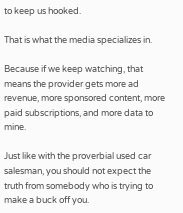to keep us hooked.

That is what the media specializes in.

Because if we keep watching, that means the provider gets more ad revenue, more sponsored content, more paid subscriptions, and more data to mine.

Just like with the proverbial used car salesman, you should not expect the truth from somebody who is trying to make a buck off you.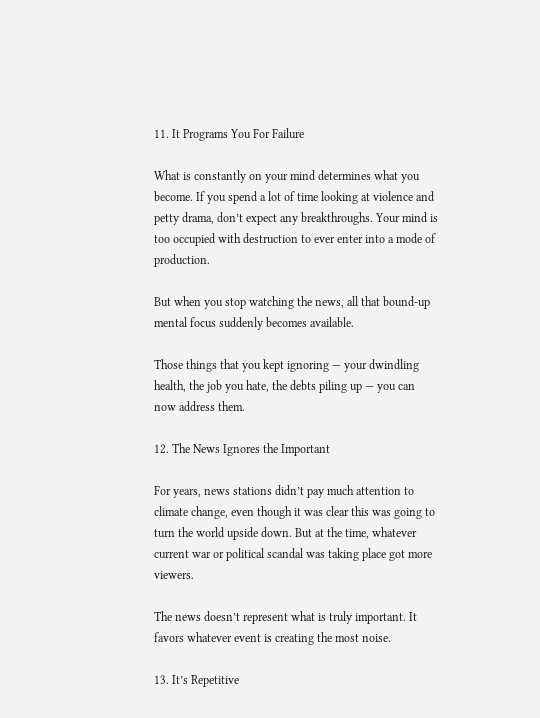11. It Programs You For Failure

What is constantly on your mind determines what you become. If you spend a lot of time looking at violence and petty drama, don’t expect any breakthroughs. Your mind is too occupied with destruction to ever enter into a mode of production.

But when you stop watching the news, all that bound-up mental focus suddenly becomes available.

Those things that you kept ignoring — your dwindling health, the job you hate, the debts piling up — you can now address them.

12. The News Ignores the Important

For years, news stations didn’t pay much attention to climate change, even though it was clear this was going to turn the world upside down. But at the time, whatever current war or political scandal was taking place got more viewers.

The news doesn’t represent what is truly important. It favors whatever event is creating the most noise.

13. It’s Repetitive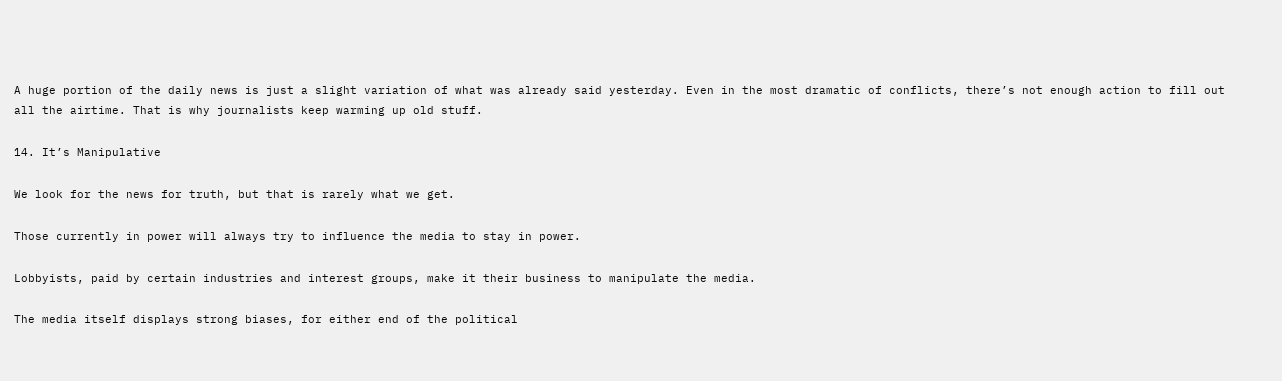A huge portion of the daily news is just a slight variation of what was already said yesterday. Even in the most dramatic of conflicts, there’s not enough action to fill out all the airtime. That is why journalists keep warming up old stuff.

14. It’s Manipulative

We look for the news for truth, but that is rarely what we get.

Those currently in power will always try to influence the media to stay in power.

Lobbyists, paid by certain industries and interest groups, make it their business to manipulate the media.

The media itself displays strong biases, for either end of the political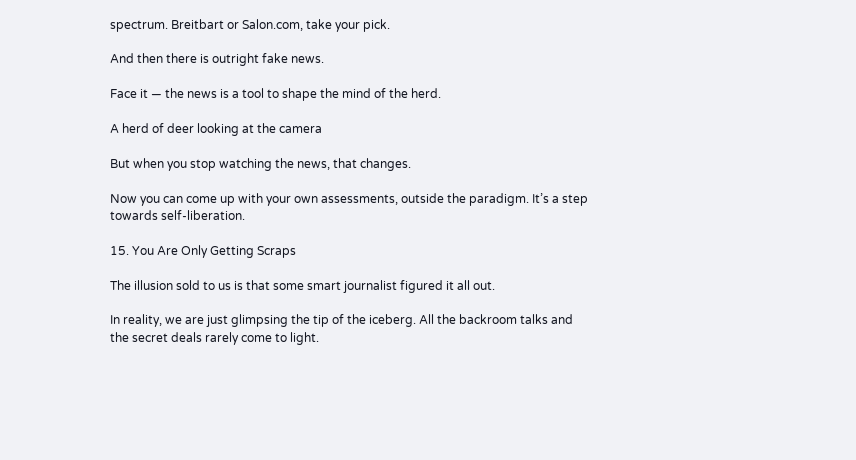spectrum. Breitbart or Salon.com, take your pick.

And then there is outright fake news.

Face it — the news is a tool to shape the mind of the herd.

A herd of deer looking at the camera

But when you stop watching the news, that changes.

Now you can come up with your own assessments, outside the paradigm. It’s a step towards self-liberation.

15. You Are Only Getting Scraps

The illusion sold to us is that some smart journalist figured it all out.

In reality, we are just glimpsing the tip of the iceberg. All the backroom talks and the secret deals rarely come to light.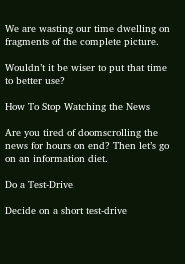We are wasting our time dwelling on fragments of the complete picture.

Wouldn’t it be wiser to put that time to better use?

How To Stop Watching the News

Are you tired of doomscrolling the news for hours on end? Then let’s go on an information diet.

Do a Test-Drive

Decide on a short test-drive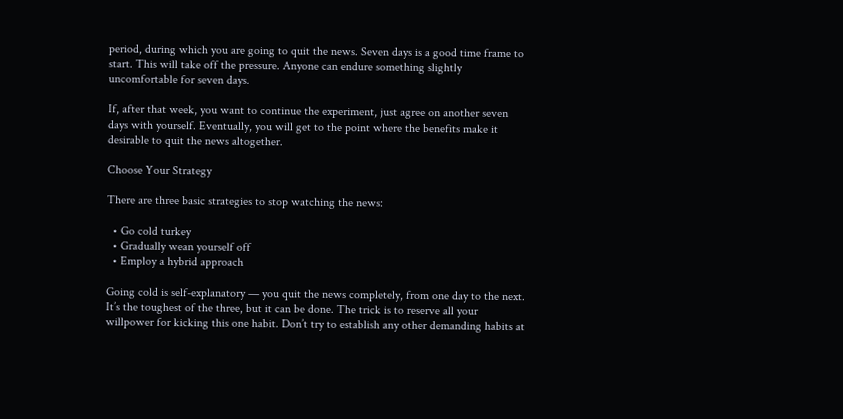period, during which you are going to quit the news. Seven days is a good time frame to start. This will take off the pressure. Anyone can endure something slightly uncomfortable for seven days.

If, after that week, you want to continue the experiment, just agree on another seven days with yourself. Eventually, you will get to the point where the benefits make it desirable to quit the news altogether.

Choose Your Strategy

There are three basic strategies to stop watching the news:

  • Go cold turkey
  • Gradually wean yourself off
  • Employ a hybrid approach

Going cold is self-explanatory — you quit the news completely, from one day to the next. It’s the toughest of the three, but it can be done. The trick is to reserve all your willpower for kicking this one habit. Don’t try to establish any other demanding habits at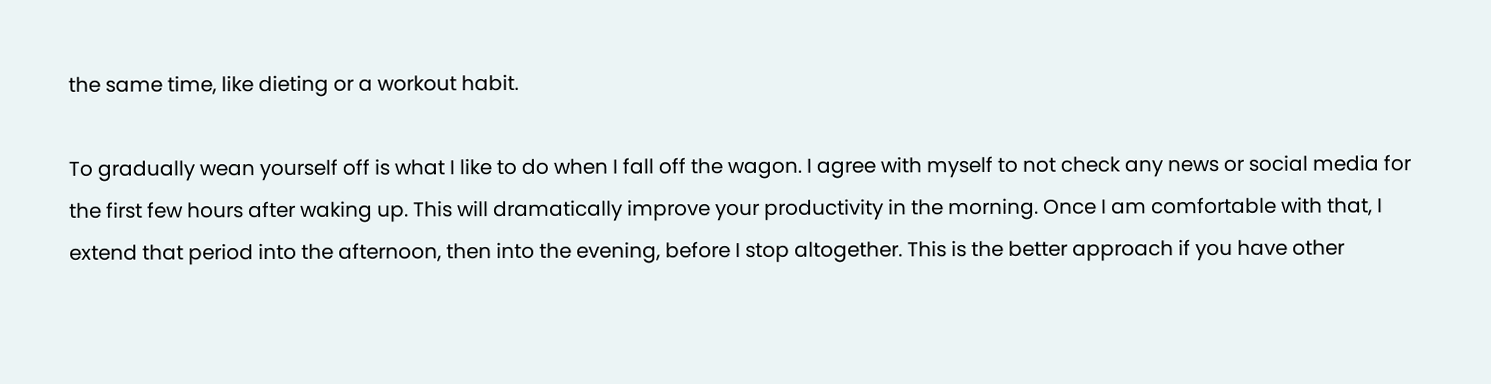the same time, like dieting or a workout habit.

To gradually wean yourself off is what I like to do when I fall off the wagon. I agree with myself to not check any news or social media for the first few hours after waking up. This will dramatically improve your productivity in the morning. Once I am comfortable with that, I extend that period into the afternoon, then into the evening, before I stop altogether. This is the better approach if you have other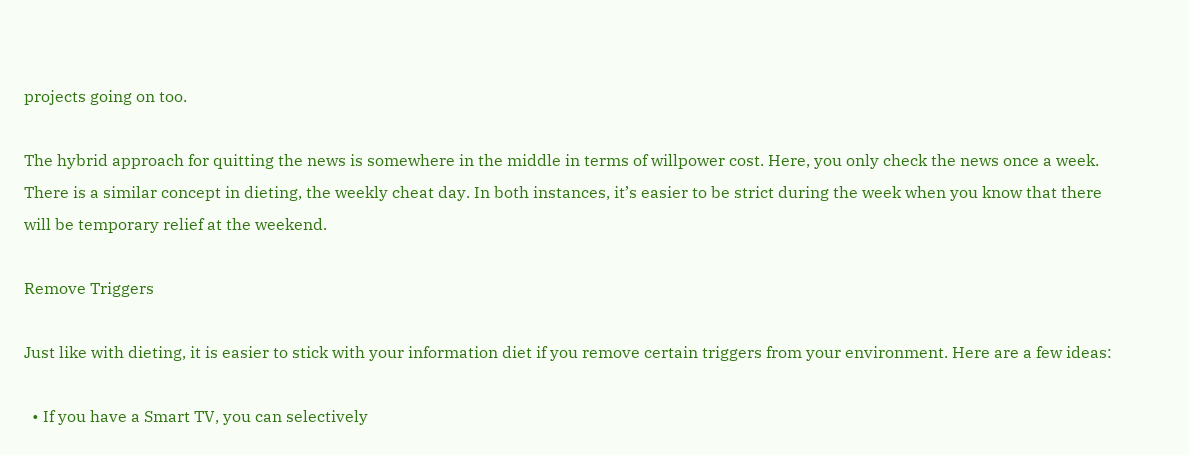projects going on too.

The hybrid approach for quitting the news is somewhere in the middle in terms of willpower cost. Here, you only check the news once a week. There is a similar concept in dieting, the weekly cheat day. In both instances, it’s easier to be strict during the week when you know that there will be temporary relief at the weekend.

Remove Triggers

Just like with dieting, it is easier to stick with your information diet if you remove certain triggers from your environment. Here are a few ideas:

  • If you have a Smart TV, you can selectively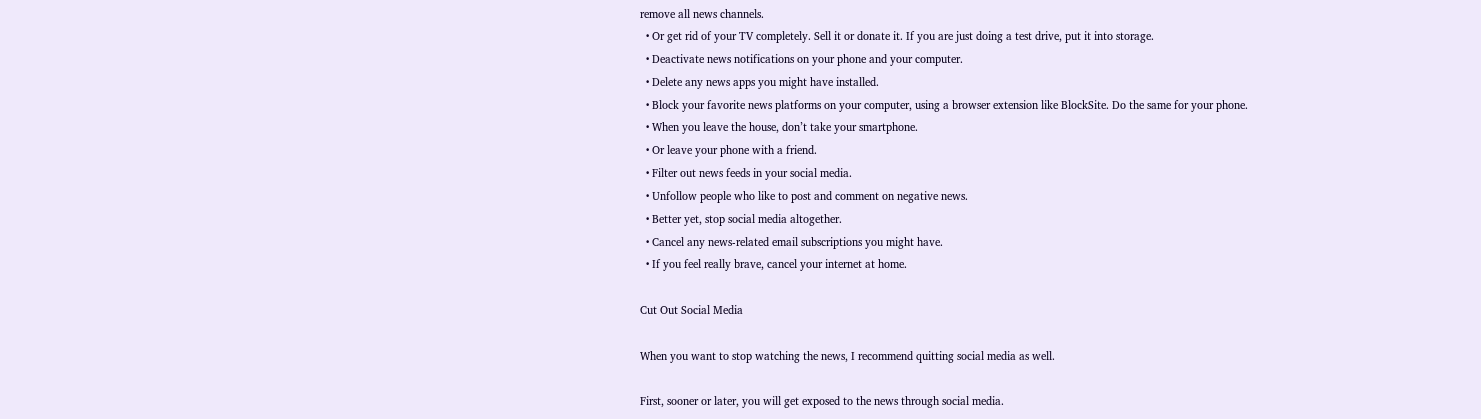remove all news channels.
  • Or get rid of your TV completely. Sell it or donate it. If you are just doing a test drive, put it into storage.
  • Deactivate news notifications on your phone and your computer.
  • Delete any news apps you might have installed.
  • Block your favorite news platforms on your computer, using a browser extension like BlockSite. Do the same for your phone.
  • When you leave the house, don’t take your smartphone.
  • Or leave your phone with a friend.
  • Filter out news feeds in your social media.
  • Unfollow people who like to post and comment on negative news.
  • Better yet, stop social media altogether.
  • Cancel any news-related email subscriptions you might have.
  • If you feel really brave, cancel your internet at home.

Cut Out Social Media

When you want to stop watching the news, I recommend quitting social media as well.

First, sooner or later, you will get exposed to the news through social media.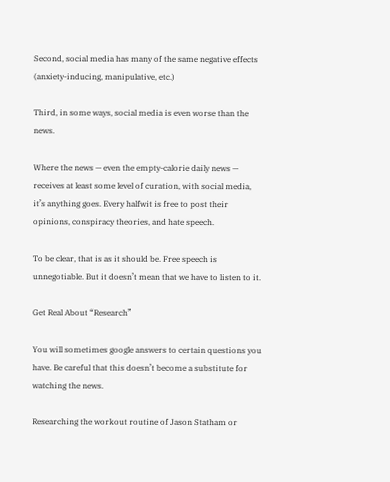Second, social media has many of the same negative effects (anxiety-inducing, manipulative, etc.)

Third, in some ways, social media is even worse than the news.

Where the news — even the empty-calorie daily news — receives at least some level of curation, with social media, it’s anything goes. Every halfwit is free to post their opinions, conspiracy theories, and hate speech.

To be clear, that is as it should be. Free speech is unnegotiable. But it doesn’t mean that we have to listen to it.

Get Real About “Research”

You will sometimes google answers to certain questions you have. Be careful that this doesn’t become a substitute for watching the news.

Researching the workout routine of Jason Statham or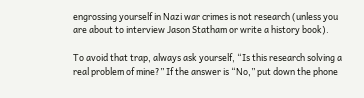engrossing yourself in Nazi war crimes is not research (unless you are about to interview Jason Statham or write a history book).

To avoid that trap, always ask yourself, “Is this research solving a real problem of mine?” If the answer is “No,” put down the phone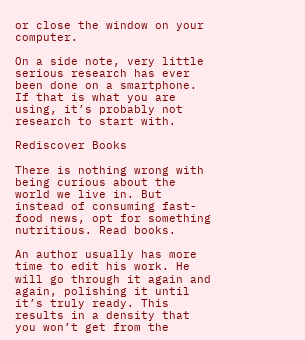or close the window on your computer.

On a side note, very little serious research has ever been done on a smartphone. If that is what you are using, it’s probably not research to start with.

Rediscover Books

There is nothing wrong with being curious about the world we live in. But instead of consuming fast-food news, opt for something nutritious. Read books.

An author usually has more time to edit his work. He will go through it again and again, polishing it until it’s truly ready. This results in a density that you won’t get from the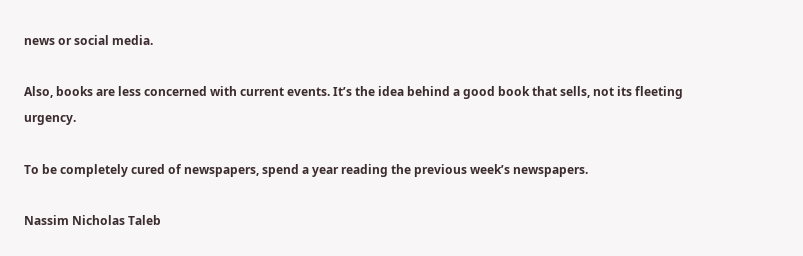news or social media.

Also, books are less concerned with current events. It’s the idea behind a good book that sells, not its fleeting urgency.

To be completely cured of newspapers, spend a year reading the previous week’s newspapers.

Nassim Nicholas Taleb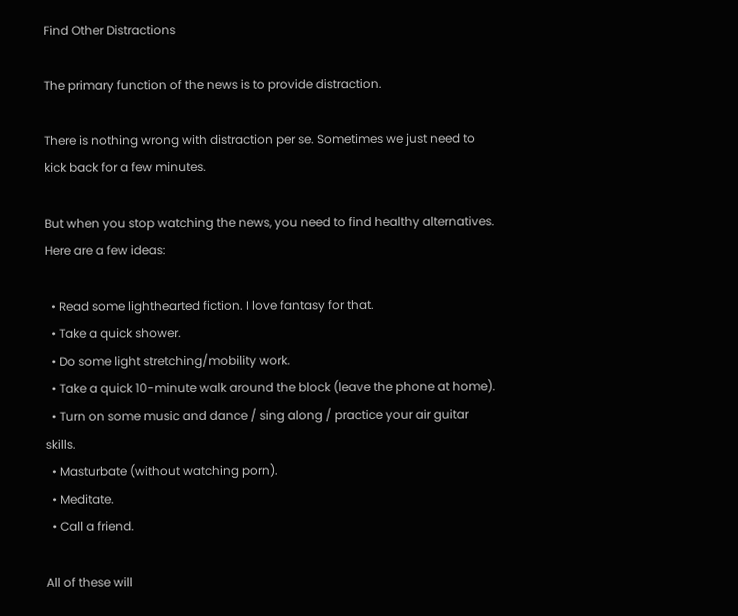Find Other Distractions

The primary function of the news is to provide distraction.

There is nothing wrong with distraction per se. Sometimes we just need to kick back for a few minutes.

But when you stop watching the news, you need to find healthy alternatives. Here are a few ideas:

  • Read some lighthearted fiction. I love fantasy for that.
  • Take a quick shower.
  • Do some light stretching/mobility work.
  • Take a quick 10-minute walk around the block (leave the phone at home).
  • Turn on some music and dance / sing along / practice your air guitar skills.
  • Masturbate (without watching porn).
  • Meditate.
  • Call a friend.

All of these will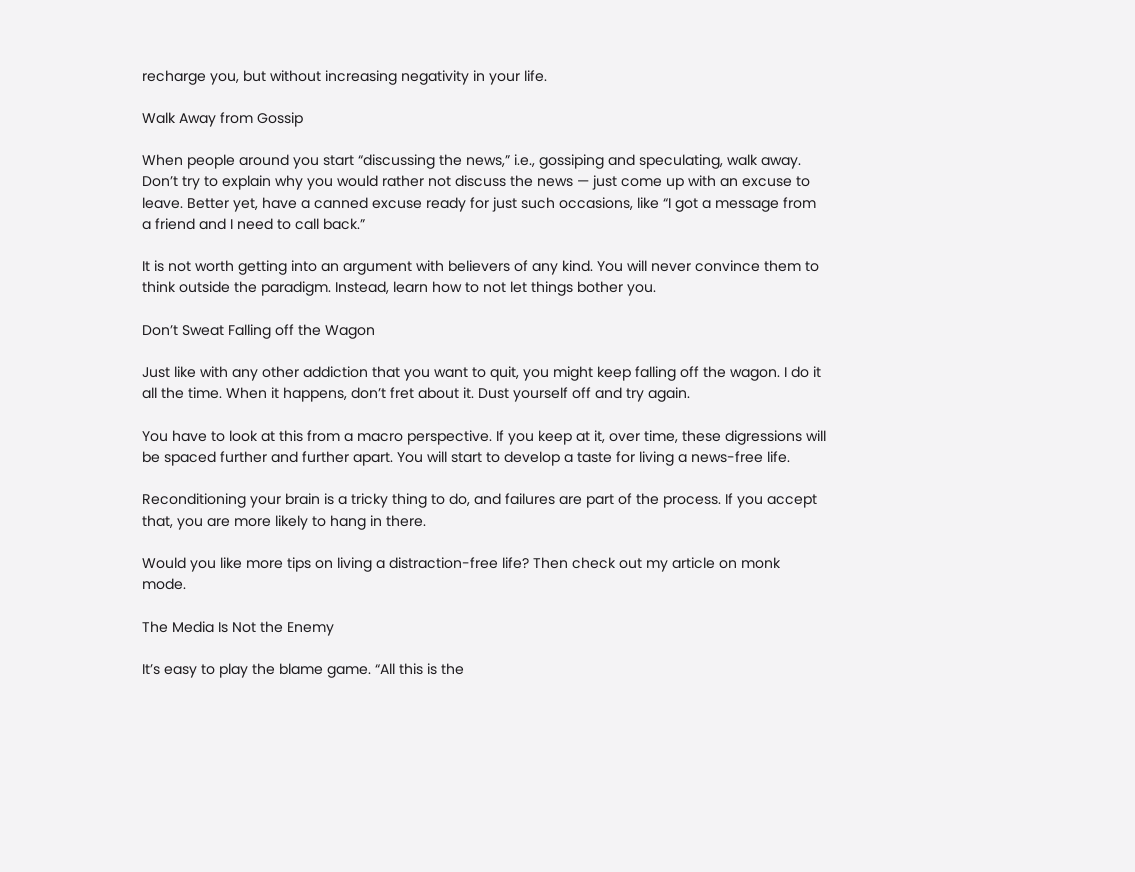recharge you, but without increasing negativity in your life.

Walk Away from Gossip

When people around you start “discussing the news,” i.e., gossiping and speculating, walk away. Don’t try to explain why you would rather not discuss the news — just come up with an excuse to leave. Better yet, have a canned excuse ready for just such occasions, like “I got a message from a friend and I need to call back.”

It is not worth getting into an argument with believers of any kind. You will never convince them to think outside the paradigm. Instead, learn how to not let things bother you.

Don’t Sweat Falling off the Wagon

Just like with any other addiction that you want to quit, you might keep falling off the wagon. I do it all the time. When it happens, don’t fret about it. Dust yourself off and try again.

You have to look at this from a macro perspective. If you keep at it, over time, these digressions will be spaced further and further apart. You will start to develop a taste for living a news-free life.

Reconditioning your brain is a tricky thing to do, and failures are part of the process. If you accept that, you are more likely to hang in there.

Would you like more tips on living a distraction-free life? Then check out my article on monk mode.

The Media Is Not the Enemy

It’s easy to play the blame game. “All this is the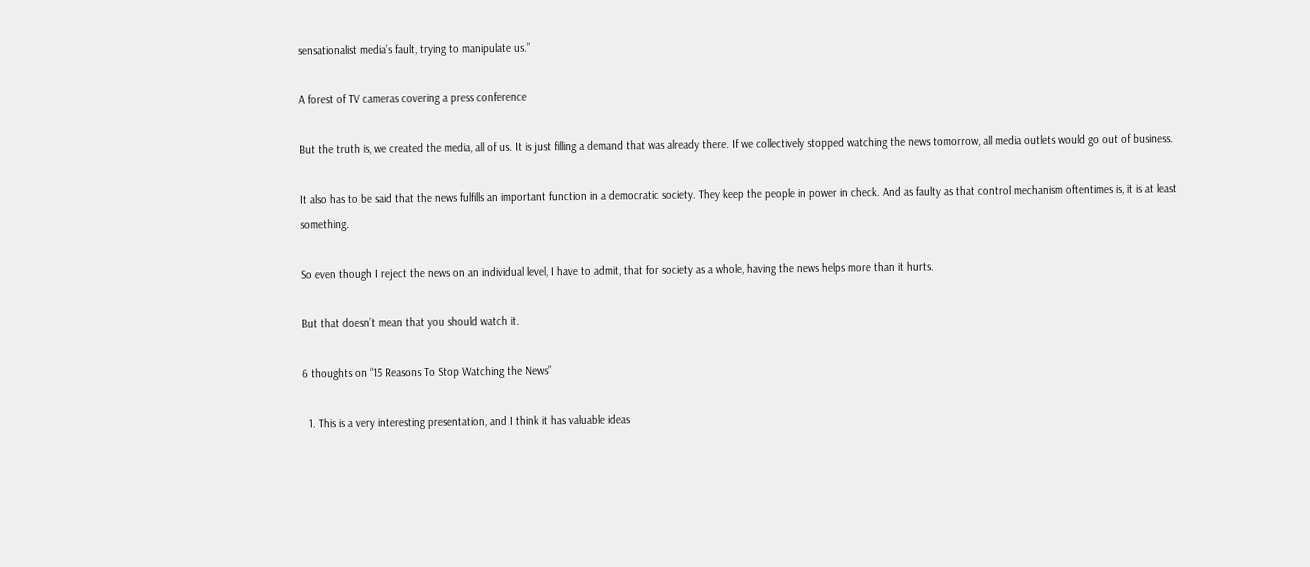sensationalist media’s fault, trying to manipulate us.”

A forest of TV cameras covering a press conference

But the truth is, we created the media, all of us. It is just filling a demand that was already there. If we collectively stopped watching the news tomorrow, all media outlets would go out of business.

It also has to be said that the news fulfills an important function in a democratic society. They keep the people in power in check. And as faulty as that control mechanism oftentimes is, it is at least something.

So even though I reject the news on an individual level, I have to admit, that for society as a whole, having the news helps more than it hurts.

But that doesn’t mean that you should watch it.

6 thoughts on “15 Reasons To Stop Watching the News”

  1. This is a very interesting presentation, and I think it has valuable ideas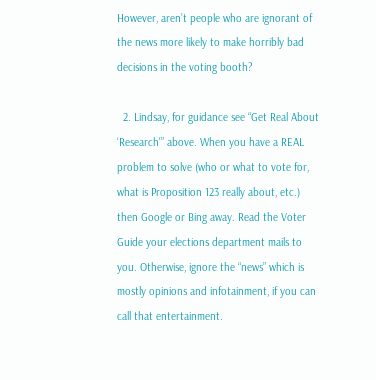However, aren’t people who are ignorant of the news more likely to make horribly bad decisions in the voting booth?

  2. Lindsay, for guidance see “Get Real About ‘Research'” above. When you have a REAL problem to solve (who or what to vote for, what is Proposition 123 really about, etc.) then Google or Bing away. Read the Voter Guide your elections department mails to you. Otherwise, ignore the “news” which is mostly opinions and infotainment, if you can call that entertainment.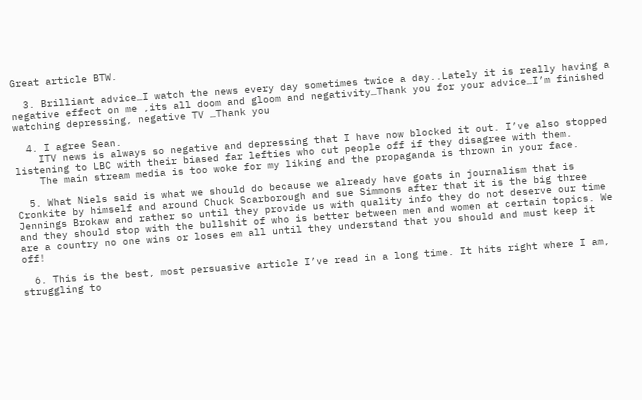Great article BTW.

  3. Brilliant advice…I watch the news every day sometimes twice a day..Lately it is really having a negative effect on me ,its all doom and gloom and negativity…Thank you for your advice…I’m finished watching depressing, negative TV …Thank you

  4. I agree Sean.
    ITV news is always so negative and depressing that I have now blocked it out. I’ve also stopped listening to LBC with their biased far lefties who cut people off if they disagree with them.
    The main stream media is too woke for my liking and the propaganda is thrown in your face.

  5. What Niels said is what we should do because we already have goats in journalism that is Cronkite by himself and around Chuck Scarborough and sue Simmons after that it is the big three Jennings Brokaw and rather so until they provide us with quality info they do not deserve our time and they should stop with the bullshit of who is better between men and women at certain topics. We are a country no one wins or loses em all until they understand that you should and must keep it off!

  6. This is the best, most persuasive article I’ve read in a long time. It hits right where I am, struggling to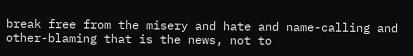break free from the misery and hate and name-calling and other-blaming that is the news, not to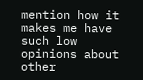mention how it makes me have such low opinions about other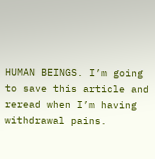HUMAN BEINGS. I’m going to save this article and reread when I’m having withdrawal pains.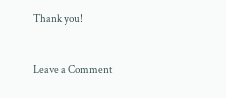Thank you!


Leave a Comment